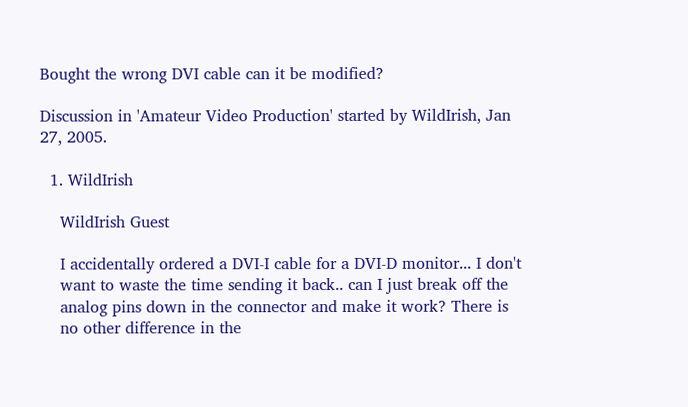Bought the wrong DVI cable can it be modified?

Discussion in 'Amateur Video Production' started by WildIrish, Jan 27, 2005.

  1. WildIrish

    WildIrish Guest

    I accidentally ordered a DVI-I cable for a DVI-D monitor... I don't
    want to waste the time sending it back.. can I just break off the
    analog pins down in the connector and make it work? There is
    no other difference in the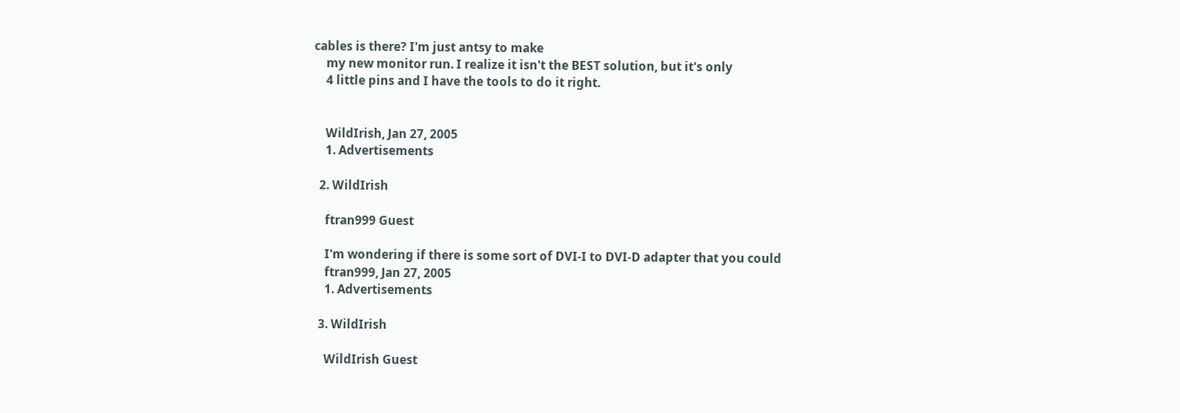cables is there? I'm just antsy to make
    my new monitor run. I realize it isn't the BEST solution, but it's only
    4 little pins and I have the tools to do it right.


    WildIrish, Jan 27, 2005
    1. Advertisements

  2. WildIrish

    ftran999 Guest

    I'm wondering if there is some sort of DVI-I to DVI-D adapter that you could
    ftran999, Jan 27, 2005
    1. Advertisements

  3. WildIrish

    WildIrish Guest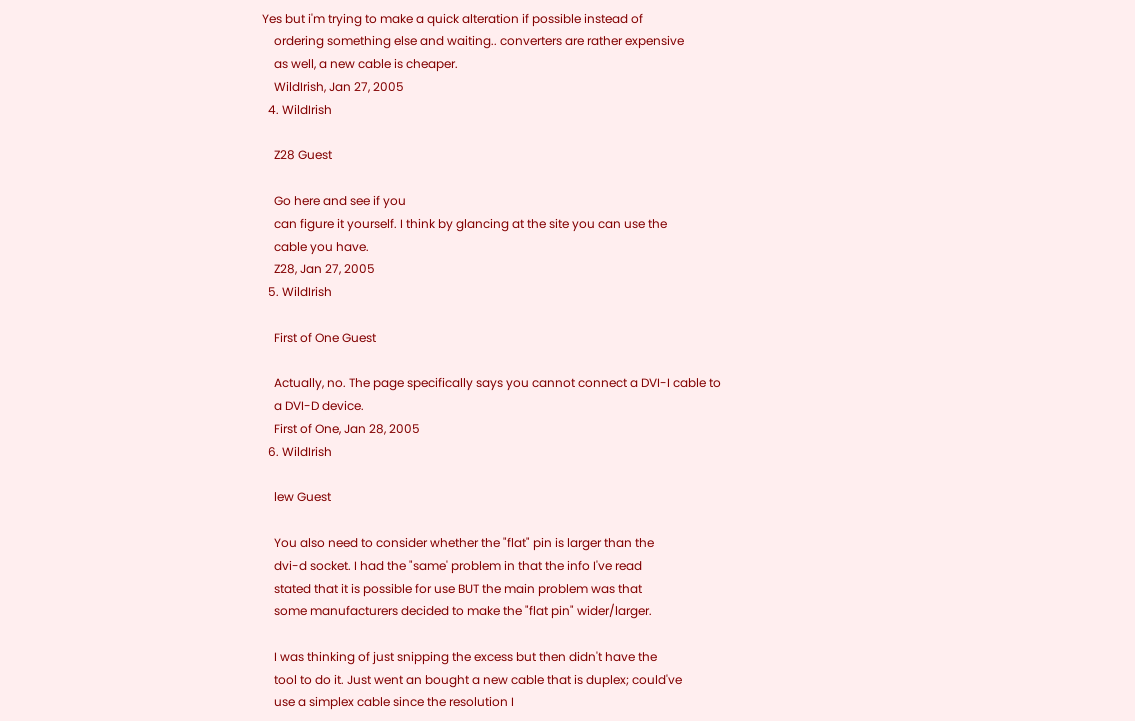Yes but i'm trying to make a quick alteration if possible instead of
    ordering something else and waiting.. converters are rather expensive
    as well, a new cable is cheaper.
    WildIrish, Jan 27, 2005
  4. WildIrish

    Z28 Guest

    Go here and see if you
    can figure it yourself. I think by glancing at the site you can use the
    cable you have.
    Z28, Jan 27, 2005
  5. WildIrish

    First of One Guest

    Actually, no. The page specifically says you cannot connect a DVI-I cable to
    a DVI-D device.
    First of One, Jan 28, 2005
  6. WildIrish

    lew Guest

    You also need to consider whether the "flat" pin is larger than the
    dvi-d socket. I had the "same' problem in that the info I've read
    stated that it is possible for use BUT the main problem was that
    some manufacturers decided to make the "flat pin" wider/larger.

    I was thinking of just snipping the excess but then didn't have the
    tool to do it. Just went an bought a new cable that is duplex; could've
    use a simplex cable since the resolution I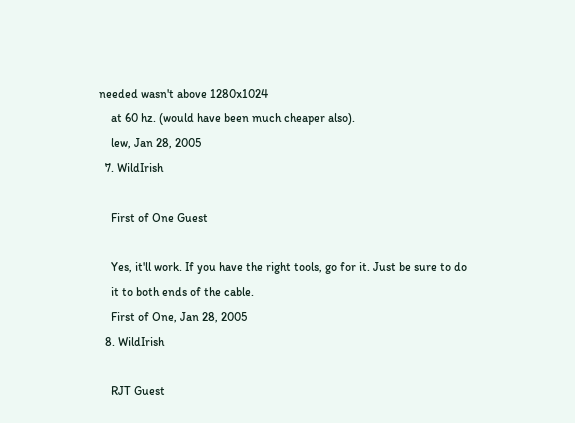needed wasn't above 1280x1024
    at 60 hz. (would have been much cheaper also).
    lew, Jan 28, 2005
  7. WildIrish

    First of One Guest

    Yes, it'll work. If you have the right tools, go for it. Just be sure to do
    it to both ends of the cable.
    First of One, Jan 28, 2005
  8. WildIrish

    RJT Guest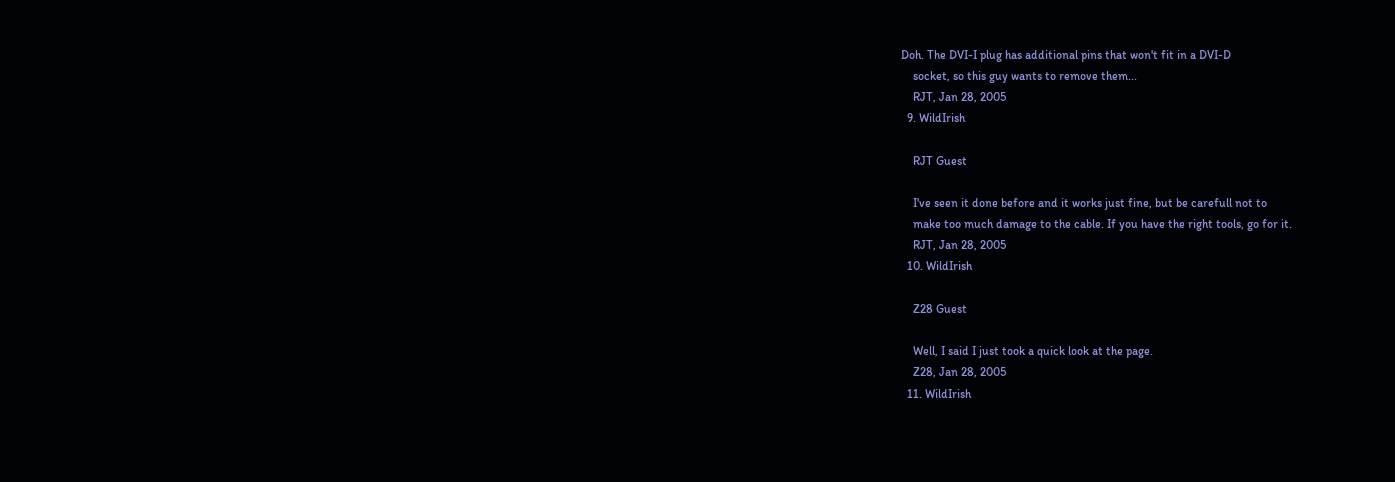Doh. The DVI-I plug has additional pins that won't fit in a DVI-D
    socket, so this guy wants to remove them...
    RJT, Jan 28, 2005
  9. WildIrish

    RJT Guest

    I've seen it done before and it works just fine, but be carefull not to
    make too much damage to the cable. If you have the right tools, go for it.
    RJT, Jan 28, 2005
  10. WildIrish

    Z28 Guest

    Well, I said I just took a quick look at the page.
    Z28, Jan 28, 2005
  11. WildIrish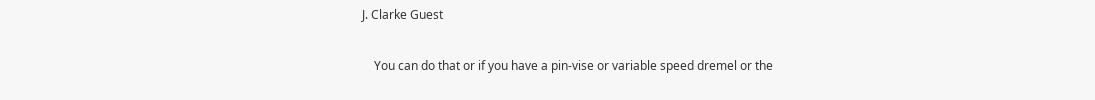J. Clarke Guest

    You can do that or if you have a pin-vise or variable speed dremel or the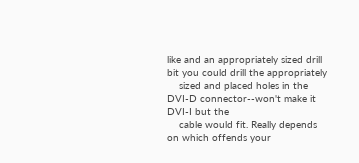like and an appropriately sized drill bit you could drill the appropriately
    sized and placed holes in the DVI-D connector--won't make it DVI-I but the
    cable would fit. Really depends on which offends your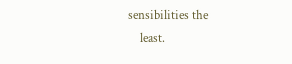sensibilities the
    least.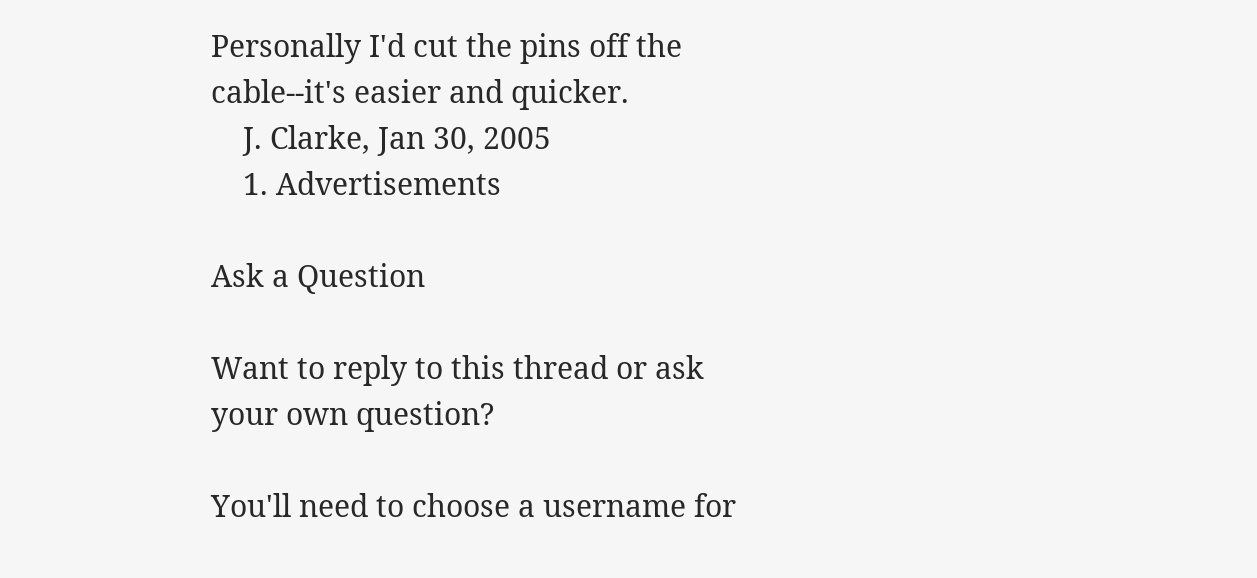Personally I'd cut the pins off the cable--it's easier and quicker.
    J. Clarke, Jan 30, 2005
    1. Advertisements

Ask a Question

Want to reply to this thread or ask your own question?

You'll need to choose a username for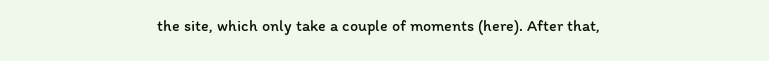the site, which only take a couple of moments (here). After that,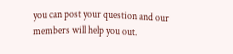you can post your question and our members will help you out.